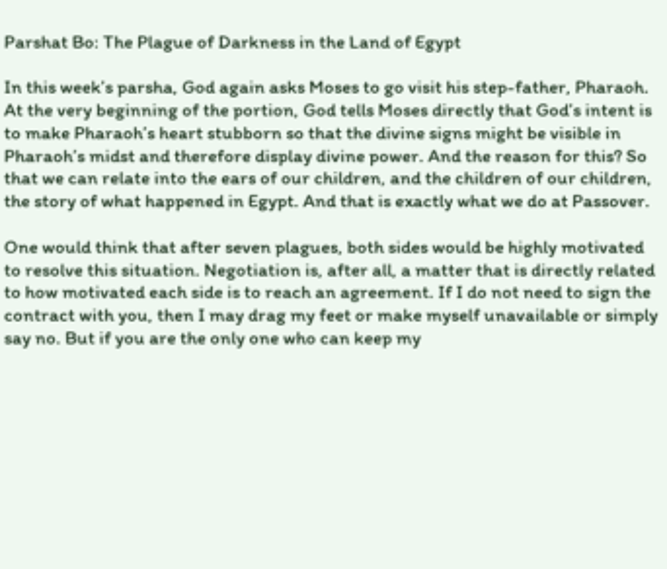Parshat Bo: The Plague of Darkness in the Land of Egypt

In this week’s parsha, God again asks Moses to go visit his step-father, Pharaoh. At the very beginning of the portion, God tells Moses directly that God’s intent is to make Pharaoh’s heart stubborn so that the divine signs might be visible in Pharaoh’s midst and therefore display divine power. And the reason for this? So that we can relate into the ears of our children, and the children of our children, the story of what happened in Egypt. And that is exactly what we do at Passover.

One would think that after seven plagues, both sides would be highly motivated to resolve this situation. Negotiation is, after all, a matter that is directly related to how motivated each side is to reach an agreement. If I do not need to sign the contract with you, then I may drag my feet or make myself unavailable or simply say no. But if you are the only one who can keep my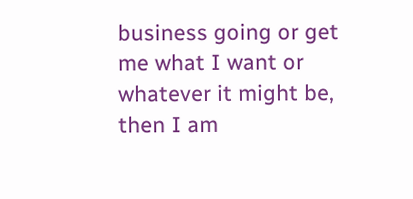business going or get me what I want or whatever it might be, then I am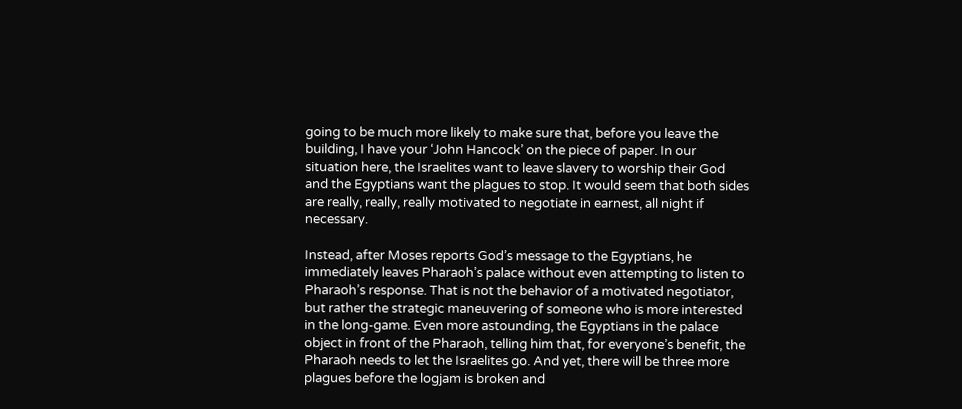going to be much more likely to make sure that, before you leave the building, I have your ‘John Hancock’ on the piece of paper. In our situation here, the Israelites want to leave slavery to worship their God and the Egyptians want the plagues to stop. It would seem that both sides are really, really, really motivated to negotiate in earnest, all night if necessary.

Instead, after Moses reports God’s message to the Egyptians, he immediately leaves Pharaoh’s palace without even attempting to listen to Pharaoh’s response. That is not the behavior of a motivated negotiator, but rather the strategic maneuvering of someone who is more interested in the long-game. Even more astounding, the Egyptians in the palace object in front of the Pharaoh, telling him that, for everyone’s benefit, the Pharaoh needs to let the Israelites go. And yet, there will be three more plagues before the logjam is broken and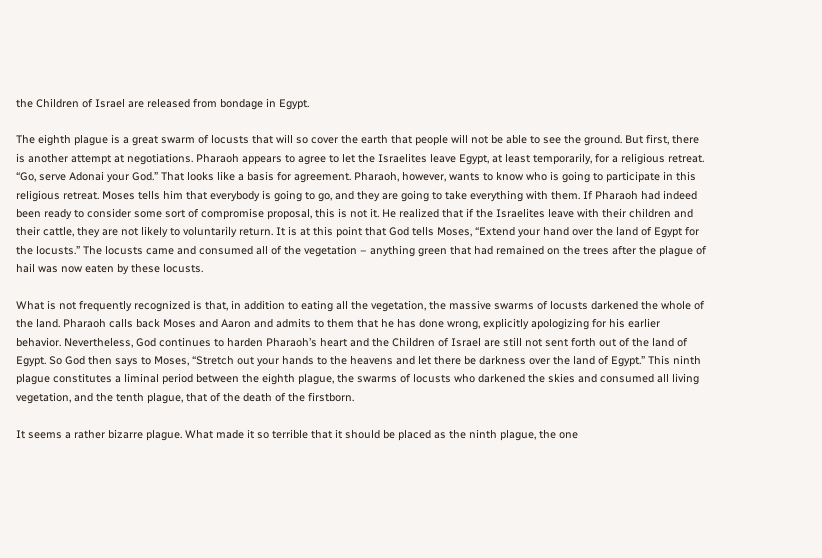the Children of Israel are released from bondage in Egypt.

The eighth plague is a great swarm of locusts that will so cover the earth that people will not be able to see the ground. But first, there is another attempt at negotiations. Pharaoh appears to agree to let the Israelites leave Egypt, at least temporarily, for a religious retreat. “Go, serve Adonai your God.” That looks like a basis for agreement. Pharaoh, however, wants to know who is going to participate in this religious retreat. Moses tells him that everybody is going to go, and they are going to take everything with them. If Pharaoh had indeed been ready to consider some sort of compromise proposal, this is not it. He realized that if the Israelites leave with their children and their cattle, they are not likely to voluntarily return. It is at this point that God tells Moses, “Extend your hand over the land of Egypt for the locusts.” The locusts came and consumed all of the vegetation – anything green that had remained on the trees after the plague of hail was now eaten by these locusts.

What is not frequently recognized is that, in addition to eating all the vegetation, the massive swarms of locusts darkened the whole of the land. Pharaoh calls back Moses and Aaron and admits to them that he has done wrong, explicitly apologizing for his earlier behavior. Nevertheless, God continues to harden Pharaoh’s heart and the Children of Israel are still not sent forth out of the land of Egypt. So God then says to Moses, “Stretch out your hands to the heavens and let there be darkness over the land of Egypt.” This ninth plague constitutes a liminal period between the eighth plague, the swarms of locusts who darkened the skies and consumed all living vegetation, and the tenth plague, that of the death of the firstborn.

It seems a rather bizarre plague. What made it so terrible that it should be placed as the ninth plague, the one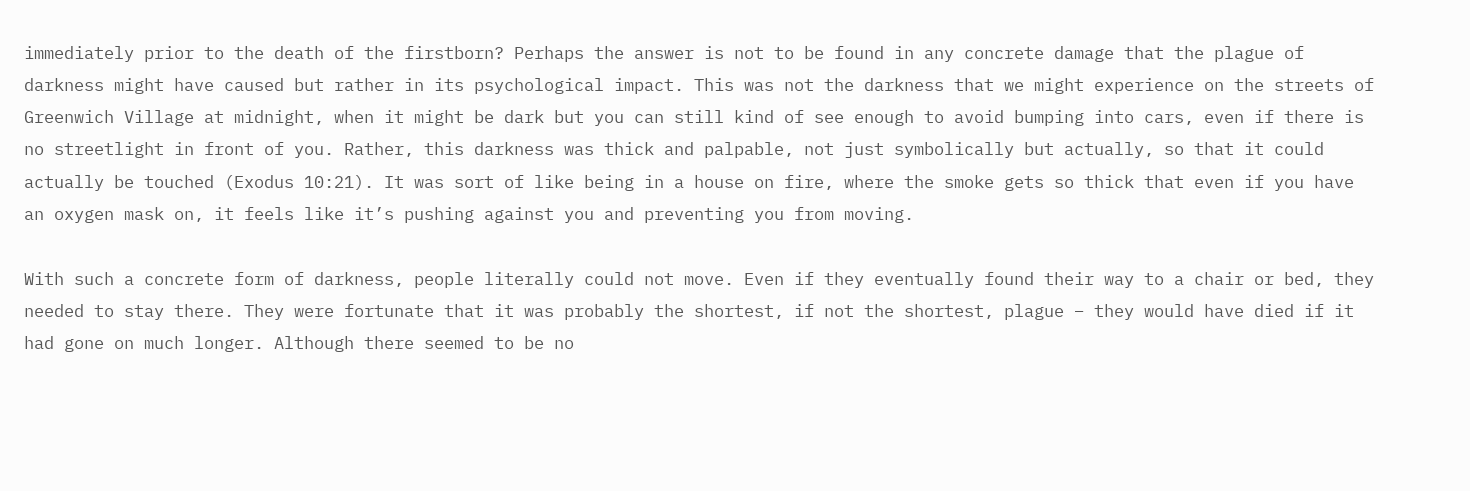immediately prior to the death of the firstborn? Perhaps the answer is not to be found in any concrete damage that the plague of darkness might have caused but rather in its psychological impact. This was not the darkness that we might experience on the streets of Greenwich Village at midnight, when it might be dark but you can still kind of see enough to avoid bumping into cars, even if there is no streetlight in front of you. Rather, this darkness was thick and palpable, not just symbolically but actually, so that it could actually be touched (Exodus 10:21). It was sort of like being in a house on fire, where the smoke gets so thick that even if you have an oxygen mask on, it feels like it’s pushing against you and preventing you from moving.

With such a concrete form of darkness, people literally could not move. Even if they eventually found their way to a chair or bed, they needed to stay there. They were fortunate that it was probably the shortest, if not the shortest, plague – they would have died if it had gone on much longer. Although there seemed to be no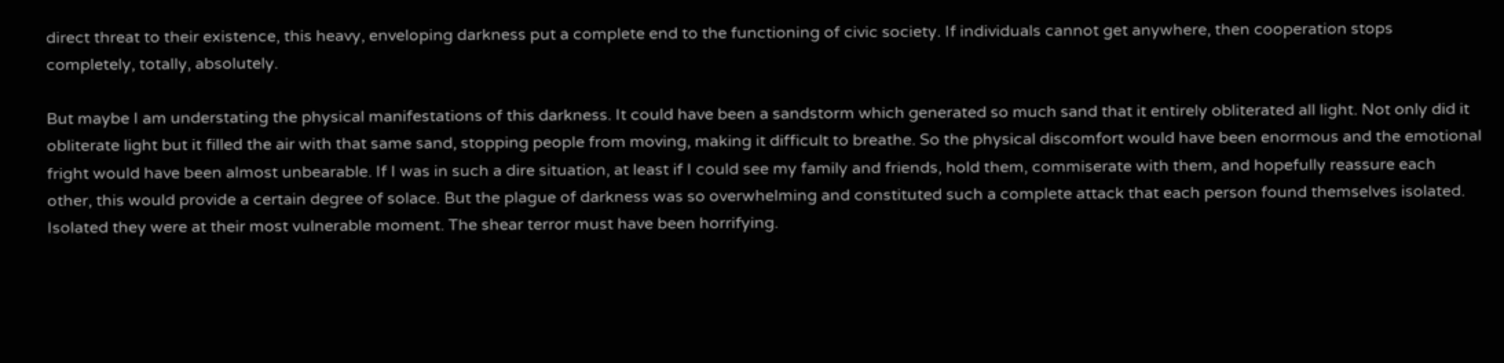direct threat to their existence, this heavy, enveloping darkness put a complete end to the functioning of civic society. If individuals cannot get anywhere, then cooperation stops completely, totally, absolutely.

But maybe I am understating the physical manifestations of this darkness. It could have been a sandstorm which generated so much sand that it entirely obliterated all light. Not only did it obliterate light but it filled the air with that same sand, stopping people from moving, making it difficult to breathe. So the physical discomfort would have been enormous and the emotional fright would have been almost unbearable. If I was in such a dire situation, at least if I could see my family and friends, hold them, commiserate with them, and hopefully reassure each other, this would provide a certain degree of solace. But the plague of darkness was so overwhelming and constituted such a complete attack that each person found themselves isolated. Isolated they were at their most vulnerable moment. The shear terror must have been horrifying.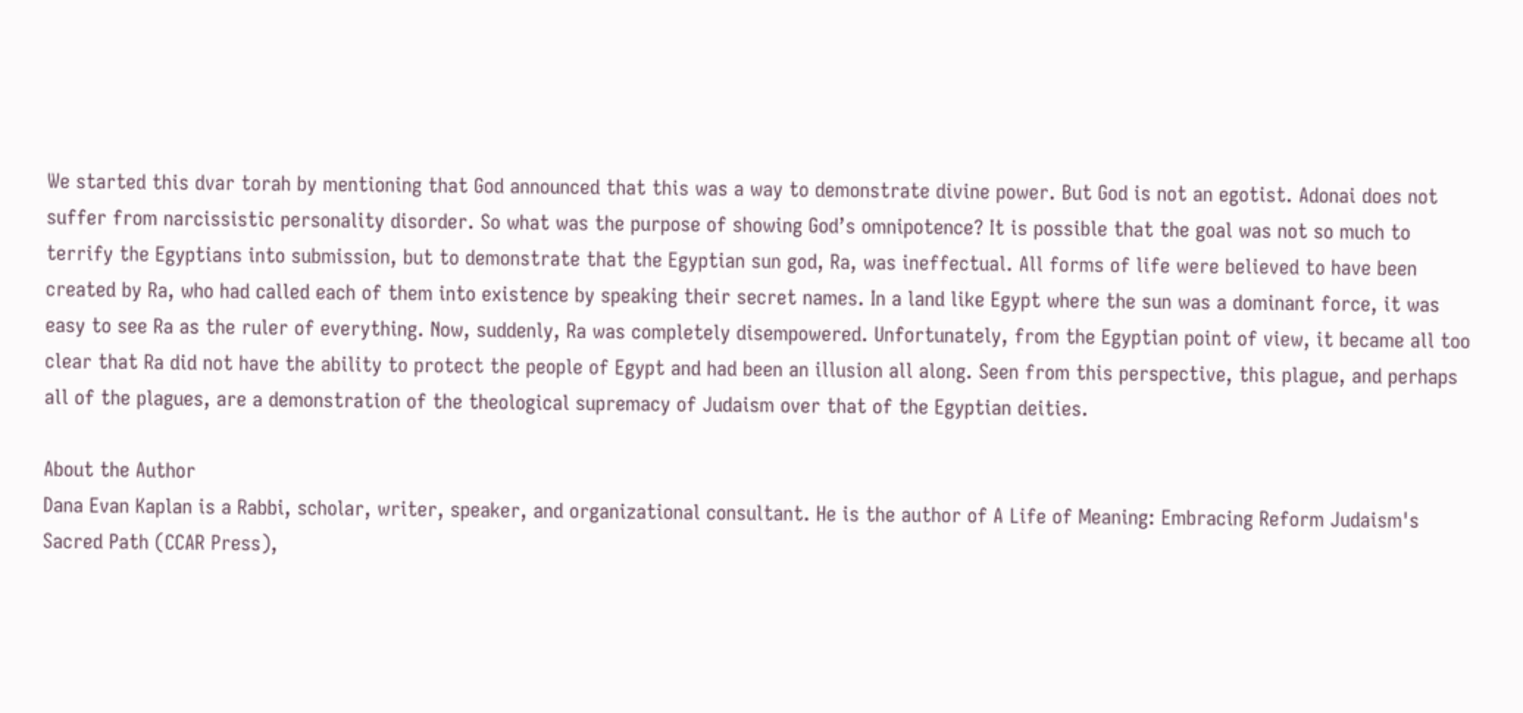We started this dvar torah by mentioning that God announced that this was a way to demonstrate divine power. But God is not an egotist. Adonai does not suffer from narcissistic personality disorder. So what was the purpose of showing God’s omnipotence? It is possible that the goal was not so much to terrify the Egyptians into submission, but to demonstrate that the Egyptian sun god, Ra, was ineffectual. All forms of life were believed to have been created by Ra, who had called each of them into existence by speaking their secret names. In a land like Egypt where the sun was a dominant force, it was easy to see Ra as the ruler of everything. Now, suddenly, Ra was completely disempowered. Unfortunately, from the Egyptian point of view, it became all too clear that Ra did not have the ability to protect the people of Egypt and had been an illusion all along. Seen from this perspective, this plague, and perhaps all of the plagues, are a demonstration of the theological supremacy of Judaism over that of the Egyptian deities.

About the Author
Dana Evan Kaplan is a Rabbi, scholar, writer, speaker, and organizational consultant. He is the author of A Life of Meaning: Embracing Reform Judaism's Sacred Path (CCAR Press),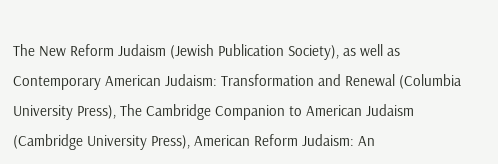The New Reform Judaism (Jewish Publication Society), as well as Contemporary American Judaism: Transformation and Renewal (Columbia University Press), The Cambridge Companion to American Judaism (Cambridge University Press), American Reform Judaism: An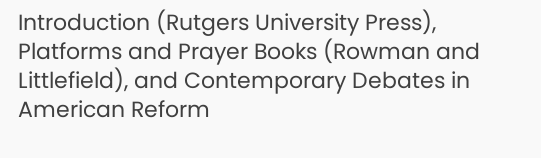Introduction (Rutgers University Press), Platforms and Prayer Books (Rowman and Littlefield), and Contemporary Debates in American Reform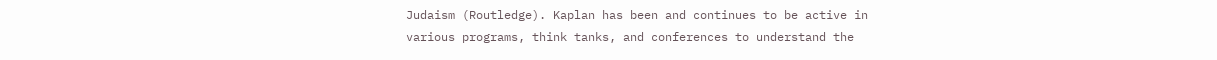Judaism (Routledge). Kaplan has been and continues to be active in various programs, think tanks, and conferences to understand the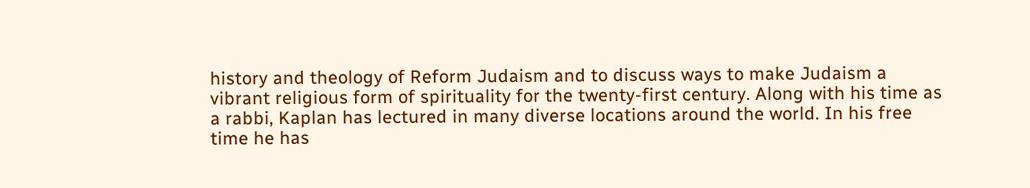history and theology of Reform Judaism and to discuss ways to make Judaism a vibrant religious form of spirituality for the twenty-first century. Along with his time as a rabbi, Kaplan has lectured in many diverse locations around the world. In his free time he has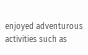enjoyed adventurous activities such as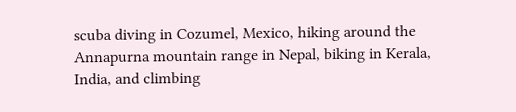scuba diving in Cozumel, Mexico, hiking around the Annapurna mountain range in Nepal, biking in Kerala, India, and climbing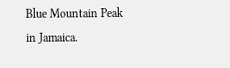Blue Mountain Peak in Jamaica.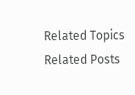Related Topics
Related Posts